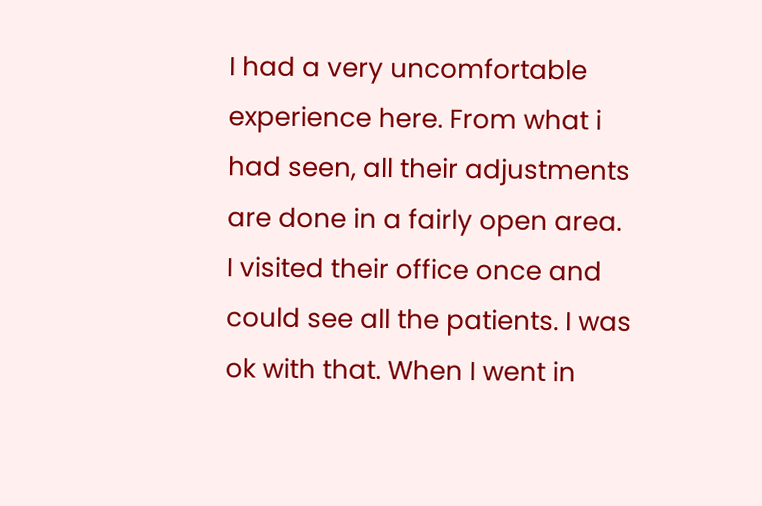I had a very uncomfortable experience here. From what i had seen, all their adjustments are done in a fairly open area. I visited their office once and could see all the patients. I was ok with that. When I went in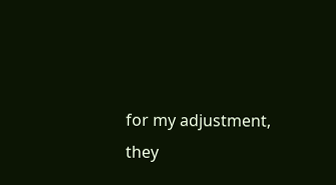for my adjustment, they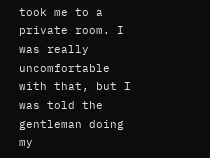took me to a private room. I was really uncomfortable with that, but I was told the gentleman doing my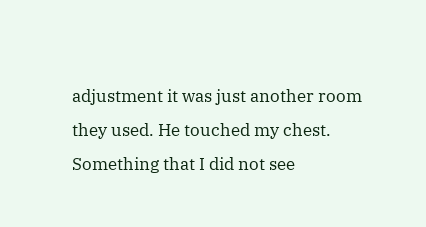adjustment it was just another room they used. He touched my chest. Something that I did not see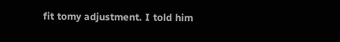fit tomy adjustment. I told him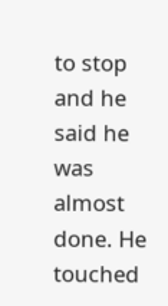to stop and he said he was almost done. He touched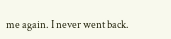me again. I never went back.